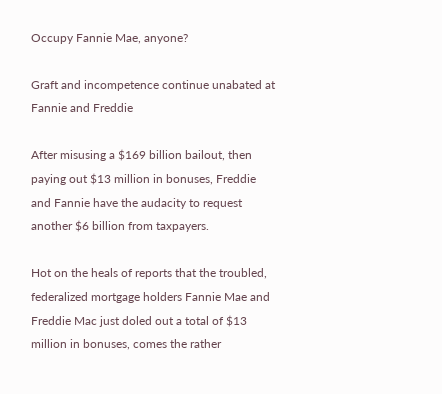Occupy Fannie Mae, anyone?

Graft and incompetence continue unabated at Fannie and Freddie

After misusing a $169 billion bailout, then paying out $13 million in bonuses, Freddie and Fannie have the audacity to request another $6 billion from taxpayers.

Hot on the heals of reports that the troubled, federalized mortgage holders Fannie Mae and Freddie Mac just doled out a total of $13 million in bonuses, comes the rather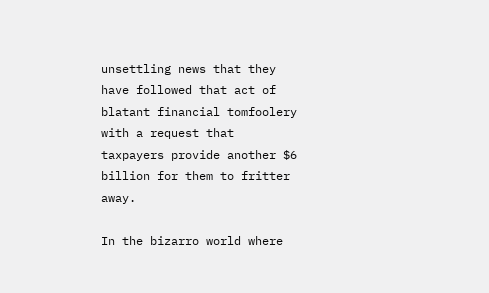unsettling news that they have followed that act of blatant financial tomfoolery with a request that taxpayers provide another $6 billion for them to fritter away.

In the bizarro world where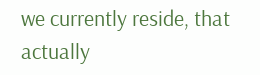we currently reside, that actually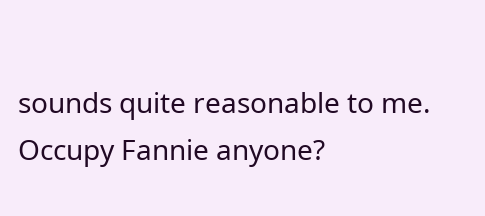sounds quite reasonable to me.  Occupy Fannie anyone?